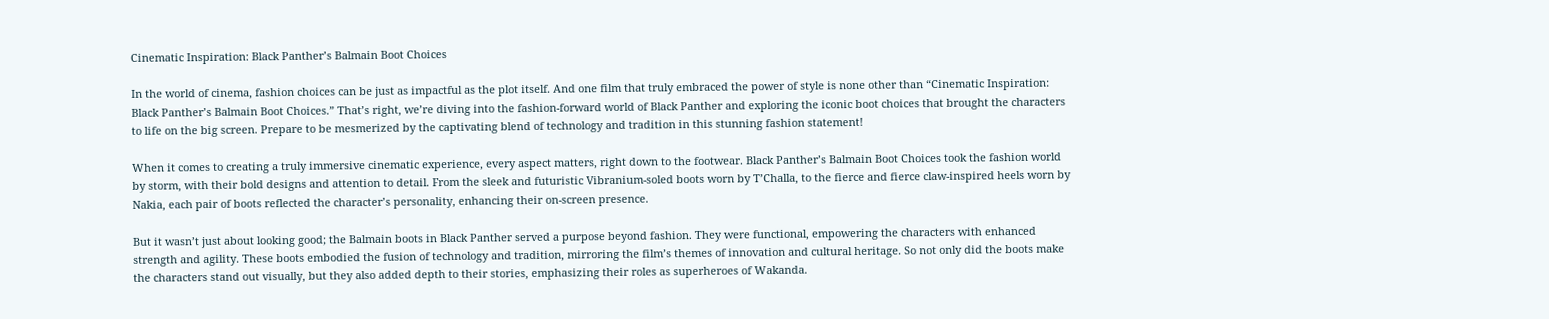Cinematic Inspiration: Black Panther’s Balmain Boot Choices

In the world of cinema, fashion choices can be just as impactful as the plot itself. And one film that truly embraced the power of style is none other than “Cinematic Inspiration: Black Panther’s Balmain Boot Choices.” That’s right, we’re diving into the fashion-forward world of Black Panther and exploring the iconic boot choices that brought the characters to life on the big screen. Prepare to be mesmerized by the captivating blend of technology and tradition in this stunning fashion statement!

When it comes to creating a truly immersive cinematic experience, every aspect matters, right down to the footwear. Black Panther’s Balmain Boot Choices took the fashion world by storm, with their bold designs and attention to detail. From the sleek and futuristic Vibranium-soled boots worn by T’Challa, to the fierce and fierce claw-inspired heels worn by Nakia, each pair of boots reflected the character’s personality, enhancing their on-screen presence.

But it wasn’t just about looking good; the Balmain boots in Black Panther served a purpose beyond fashion. They were functional, empowering the characters with enhanced strength and agility. These boots embodied the fusion of technology and tradition, mirroring the film’s themes of innovation and cultural heritage. So not only did the boots make the characters stand out visually, but they also added depth to their stories, emphasizing their roles as superheroes of Wakanda.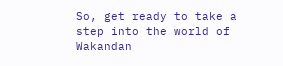So, get ready to take a step into the world of Wakandan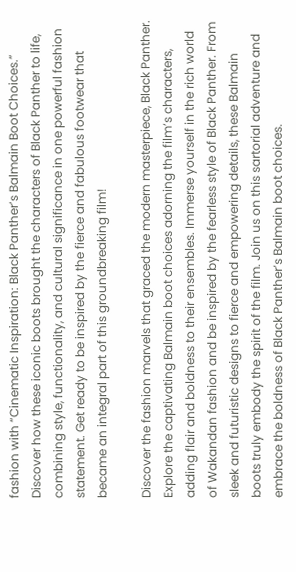fashion with “Cinematic Inspiration: Black Panther’s Balmain Boot Choices.” Discover how these iconic boots brought the characters of Black Panther to life, combining style, functionality, and cultural significance in one powerful fashion statement. Get ready to be inspired by the fierce and fabulous footwear that became an integral part of this groundbreaking film!

Discover the fashion marvels that graced the modern masterpiece, Black Panther. Explore the captivating Balmain boot choices adorning the film’s characters, adding flair and boldness to their ensembles. Immerse yourself in the rich world of Wakandan fashion and be inspired by the fearless style of Black Panther. From sleek and futuristic designs to fierce and empowering details, these Balmain boots truly embody the spirit of the film. Join us on this sartorial adventure and embrace the boldness of Black Panther’s Balmain boot choices.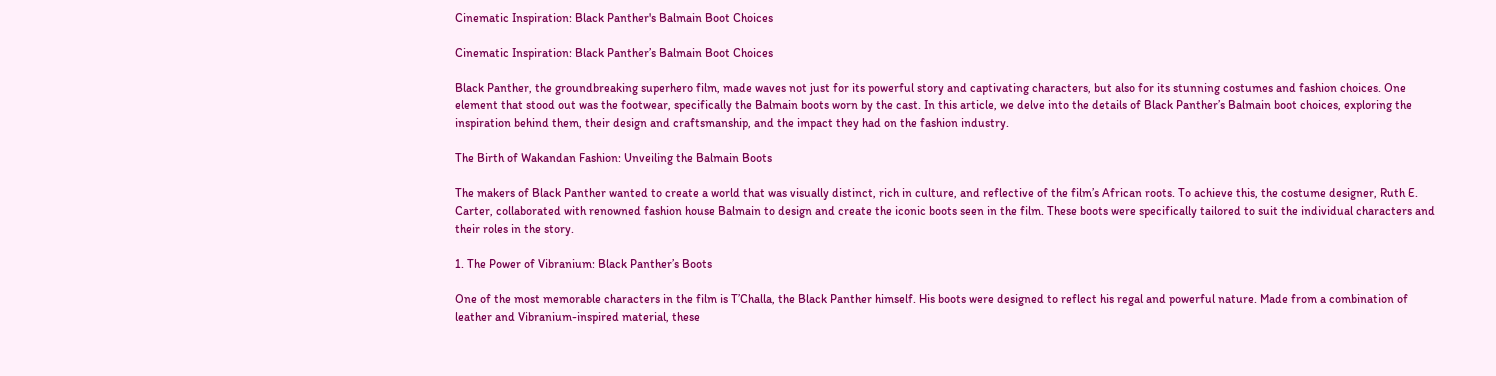Cinematic Inspiration: Black Panther's Balmain Boot Choices

Cinematic Inspiration: Black Panther’s Balmain Boot Choices

Black Panther, the groundbreaking superhero film, made waves not just for its powerful story and captivating characters, but also for its stunning costumes and fashion choices. One element that stood out was the footwear, specifically the Balmain boots worn by the cast. In this article, we delve into the details of Black Panther’s Balmain boot choices, exploring the inspiration behind them, their design and craftsmanship, and the impact they had on the fashion industry.

The Birth of Wakandan Fashion: Unveiling the Balmain Boots

The makers of Black Panther wanted to create a world that was visually distinct, rich in culture, and reflective of the film’s African roots. To achieve this, the costume designer, Ruth E. Carter, collaborated with renowned fashion house Balmain to design and create the iconic boots seen in the film. These boots were specifically tailored to suit the individual characters and their roles in the story.

1. The Power of Vibranium: Black Panther’s Boots

One of the most memorable characters in the film is T’Challa, the Black Panther himself. His boots were designed to reflect his regal and powerful nature. Made from a combination of leather and Vibranium-inspired material, these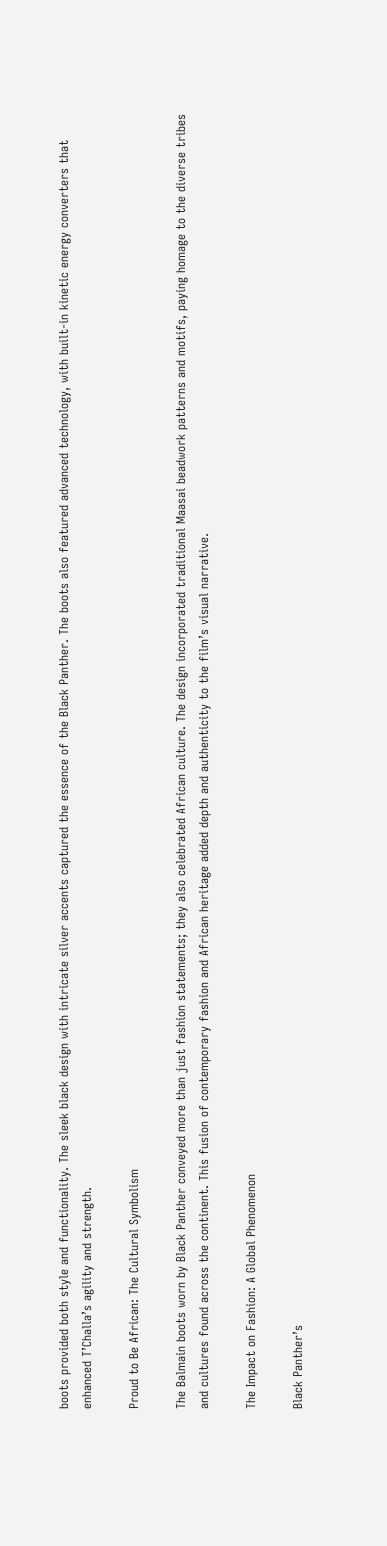boots provided both style and functionality. The sleek black design with intricate silver accents captured the essence of the Black Panther. The boots also featured advanced technology, with built-in kinetic energy converters that enhanced T’Challa’s agility and strength.

Proud to Be African: The Cultural Symbolism

The Balmain boots worn by Black Panther conveyed more than just fashion statements; they also celebrated African culture. The design incorporated traditional Maasai beadwork patterns and motifs, paying homage to the diverse tribes and cultures found across the continent. This fusion of contemporary fashion and African heritage added depth and authenticity to the film’s visual narrative.

The Impact on Fashion: A Global Phenomenon

Black Panther’s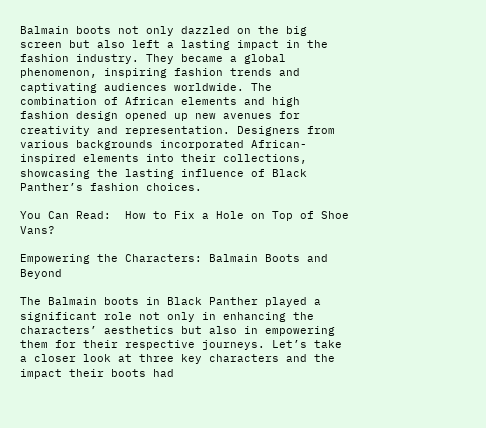Balmain boots not only dazzled on the big screen but also left a lasting impact in the fashion industry. They became a global phenomenon, inspiring fashion trends and captivating audiences worldwide. The combination of African elements and high fashion design opened up new avenues for creativity and representation. Designers from various backgrounds incorporated African-inspired elements into their collections, showcasing the lasting influence of Black Panther’s fashion choices.

You Can Read:  How to Fix a Hole on Top of Shoe Vans?

Empowering the Characters: Balmain Boots and Beyond

The Balmain boots in Black Panther played a significant role not only in enhancing the characters’ aesthetics but also in empowering them for their respective journeys. Let’s take a closer look at three key characters and the impact their boots had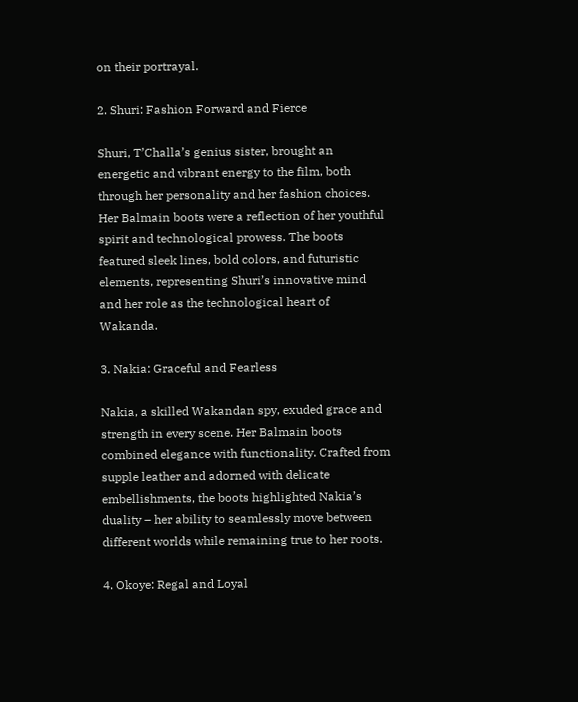on their portrayal.

2. Shuri: Fashion Forward and Fierce

Shuri, T’Challa’s genius sister, brought an energetic and vibrant energy to the film, both through her personality and her fashion choices. Her Balmain boots were a reflection of her youthful spirit and technological prowess. The boots featured sleek lines, bold colors, and futuristic elements, representing Shuri’s innovative mind and her role as the technological heart of Wakanda.

3. Nakia: Graceful and Fearless

Nakia, a skilled Wakandan spy, exuded grace and strength in every scene. Her Balmain boots combined elegance with functionality. Crafted from supple leather and adorned with delicate embellishments, the boots highlighted Nakia’s duality – her ability to seamlessly move between different worlds while remaining true to her roots.

4. Okoye: Regal and Loyal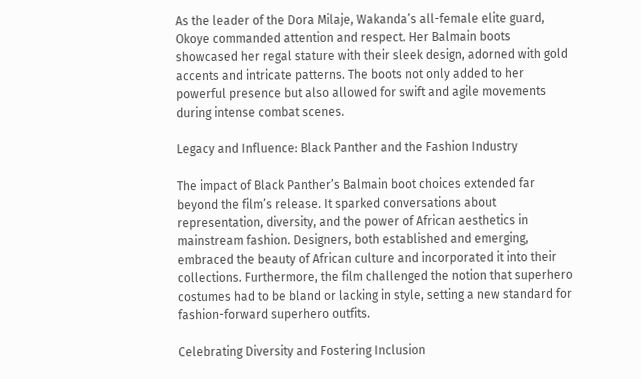As the leader of the Dora Milaje, Wakanda’s all-female elite guard, Okoye commanded attention and respect. Her Balmain boots showcased her regal stature with their sleek design, adorned with gold accents and intricate patterns. The boots not only added to her powerful presence but also allowed for swift and agile movements during intense combat scenes.

Legacy and Influence: Black Panther and the Fashion Industry

The impact of Black Panther’s Balmain boot choices extended far beyond the film’s release. It sparked conversations about representation, diversity, and the power of African aesthetics in mainstream fashion. Designers, both established and emerging, embraced the beauty of African culture and incorporated it into their collections. Furthermore, the film challenged the notion that superhero costumes had to be bland or lacking in style, setting a new standard for fashion-forward superhero outfits.

Celebrating Diversity and Fostering Inclusion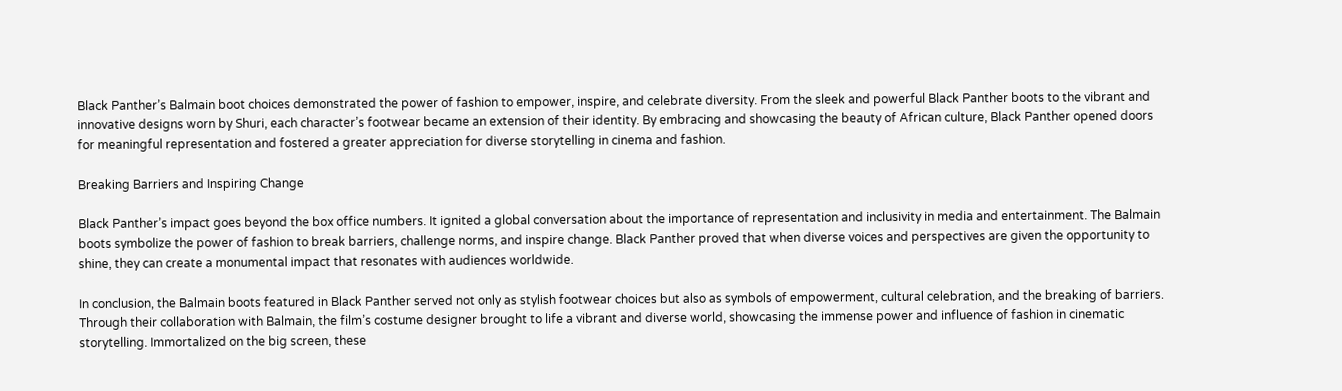Black Panther’s Balmain boot choices demonstrated the power of fashion to empower, inspire, and celebrate diversity. From the sleek and powerful Black Panther boots to the vibrant and innovative designs worn by Shuri, each character’s footwear became an extension of their identity. By embracing and showcasing the beauty of African culture, Black Panther opened doors for meaningful representation and fostered a greater appreciation for diverse storytelling in cinema and fashion.

Breaking Barriers and Inspiring Change

Black Panther’s impact goes beyond the box office numbers. It ignited a global conversation about the importance of representation and inclusivity in media and entertainment. The Balmain boots symbolize the power of fashion to break barriers, challenge norms, and inspire change. Black Panther proved that when diverse voices and perspectives are given the opportunity to shine, they can create a monumental impact that resonates with audiences worldwide.

In conclusion, the Balmain boots featured in Black Panther served not only as stylish footwear choices but also as symbols of empowerment, cultural celebration, and the breaking of barriers. Through their collaboration with Balmain, the film’s costume designer brought to life a vibrant and diverse world, showcasing the immense power and influence of fashion in cinematic storytelling. Immortalized on the big screen, these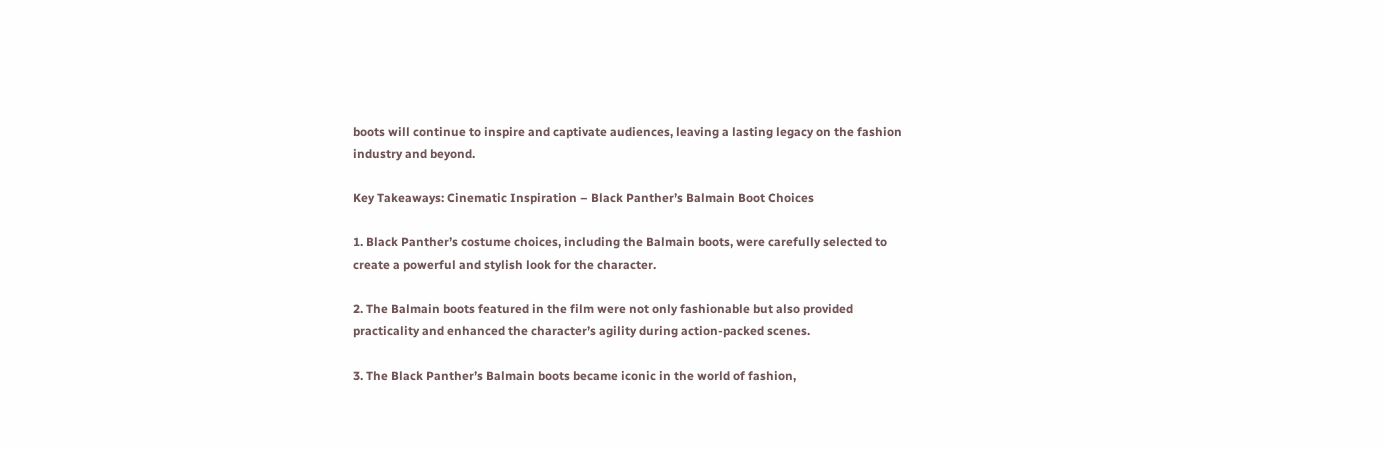boots will continue to inspire and captivate audiences, leaving a lasting legacy on the fashion industry and beyond.

Key Takeaways: Cinematic Inspiration – Black Panther’s Balmain Boot Choices

1. Black Panther’s costume choices, including the Balmain boots, were carefully selected to create a powerful and stylish look for the character.

2. The Balmain boots featured in the film were not only fashionable but also provided practicality and enhanced the character’s agility during action-packed scenes.

3. The Black Panther’s Balmain boots became iconic in the world of fashion,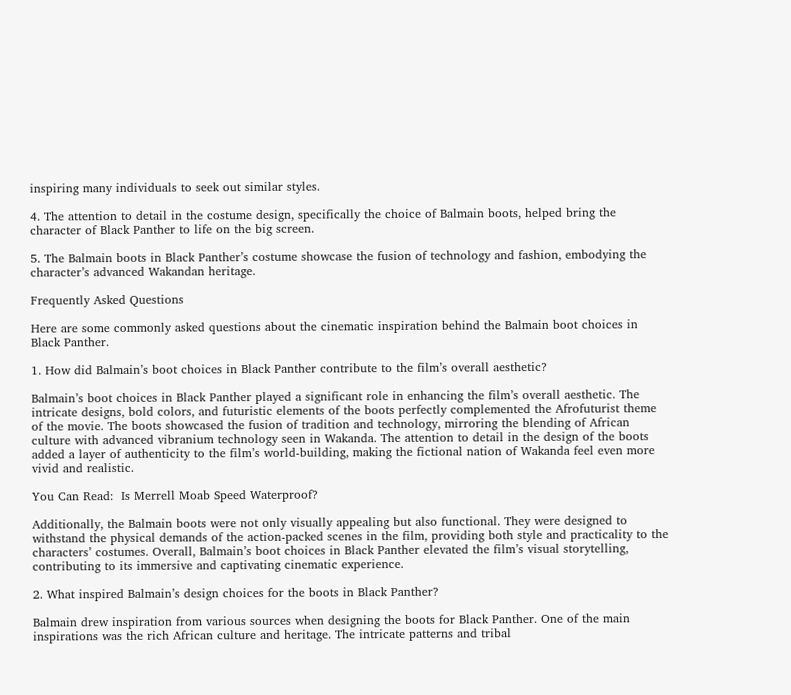inspiring many individuals to seek out similar styles.

4. The attention to detail in the costume design, specifically the choice of Balmain boots, helped bring the character of Black Panther to life on the big screen.

5. The Balmain boots in Black Panther’s costume showcase the fusion of technology and fashion, embodying the character’s advanced Wakandan heritage.

Frequently Asked Questions

Here are some commonly asked questions about the cinematic inspiration behind the Balmain boot choices in Black Panther.

1. How did Balmain’s boot choices in Black Panther contribute to the film’s overall aesthetic?

Balmain’s boot choices in Black Panther played a significant role in enhancing the film’s overall aesthetic. The intricate designs, bold colors, and futuristic elements of the boots perfectly complemented the Afrofuturist theme of the movie. The boots showcased the fusion of tradition and technology, mirroring the blending of African culture with advanced vibranium technology seen in Wakanda. The attention to detail in the design of the boots added a layer of authenticity to the film’s world-building, making the fictional nation of Wakanda feel even more vivid and realistic.

You Can Read:  Is Merrell Moab Speed Waterproof?

Additionally, the Balmain boots were not only visually appealing but also functional. They were designed to withstand the physical demands of the action-packed scenes in the film, providing both style and practicality to the characters’ costumes. Overall, Balmain’s boot choices in Black Panther elevated the film’s visual storytelling, contributing to its immersive and captivating cinematic experience.

2. What inspired Balmain’s design choices for the boots in Black Panther?

Balmain drew inspiration from various sources when designing the boots for Black Panther. One of the main inspirations was the rich African culture and heritage. The intricate patterns and tribal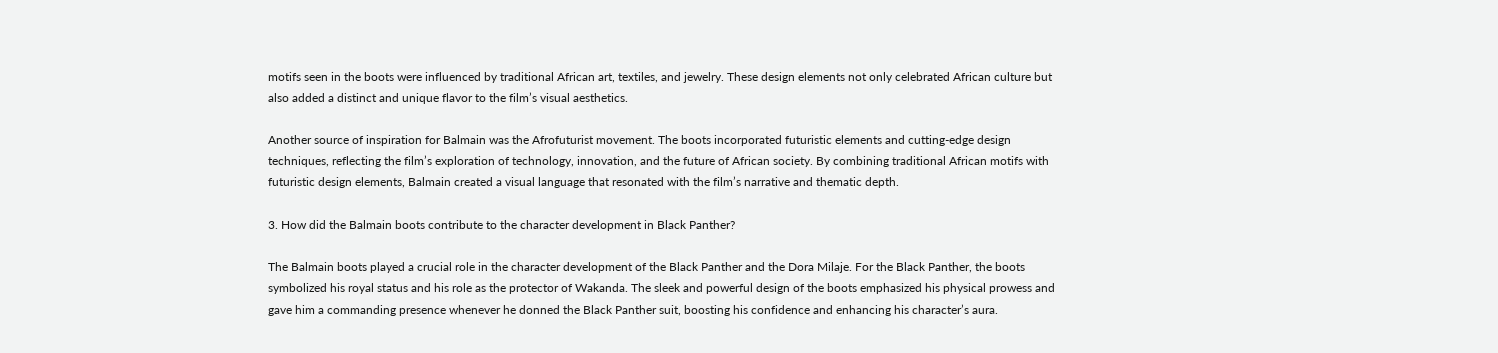motifs seen in the boots were influenced by traditional African art, textiles, and jewelry. These design elements not only celebrated African culture but also added a distinct and unique flavor to the film’s visual aesthetics.

Another source of inspiration for Balmain was the Afrofuturist movement. The boots incorporated futuristic elements and cutting-edge design techniques, reflecting the film’s exploration of technology, innovation, and the future of African society. By combining traditional African motifs with futuristic design elements, Balmain created a visual language that resonated with the film’s narrative and thematic depth.

3. How did the Balmain boots contribute to the character development in Black Panther?

The Balmain boots played a crucial role in the character development of the Black Panther and the Dora Milaje. For the Black Panther, the boots symbolized his royal status and his role as the protector of Wakanda. The sleek and powerful design of the boots emphasized his physical prowess and gave him a commanding presence whenever he donned the Black Panther suit, boosting his confidence and enhancing his character’s aura.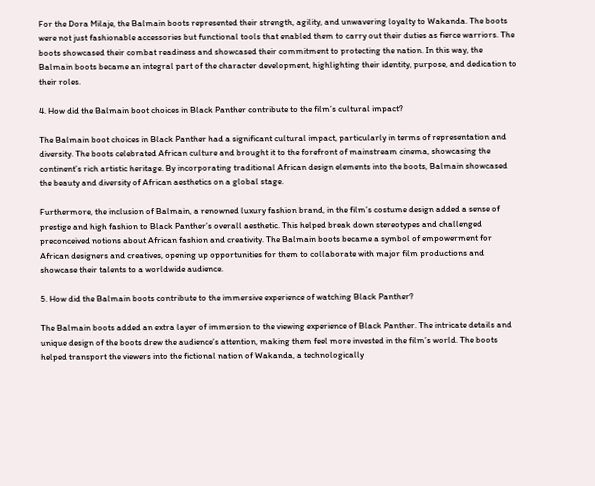For the Dora Milaje, the Balmain boots represented their strength, agility, and unwavering loyalty to Wakanda. The boots were not just fashionable accessories but functional tools that enabled them to carry out their duties as fierce warriors. The boots showcased their combat readiness and showcased their commitment to protecting the nation. In this way, the Balmain boots became an integral part of the character development, highlighting their identity, purpose, and dedication to their roles.

4. How did the Balmain boot choices in Black Panther contribute to the film’s cultural impact?

The Balmain boot choices in Black Panther had a significant cultural impact, particularly in terms of representation and diversity. The boots celebrated African culture and brought it to the forefront of mainstream cinema, showcasing the continent’s rich artistic heritage. By incorporating traditional African design elements into the boots, Balmain showcased the beauty and diversity of African aesthetics on a global stage.

Furthermore, the inclusion of Balmain, a renowned luxury fashion brand, in the film’s costume design added a sense of prestige and high fashion to Black Panther’s overall aesthetic. This helped break down stereotypes and challenged preconceived notions about African fashion and creativity. The Balmain boots became a symbol of empowerment for African designers and creatives, opening up opportunities for them to collaborate with major film productions and showcase their talents to a worldwide audience.

5. How did the Balmain boots contribute to the immersive experience of watching Black Panther?

The Balmain boots added an extra layer of immersion to the viewing experience of Black Panther. The intricate details and unique design of the boots drew the audience’s attention, making them feel more invested in the film’s world. The boots helped transport the viewers into the fictional nation of Wakanda, a technologically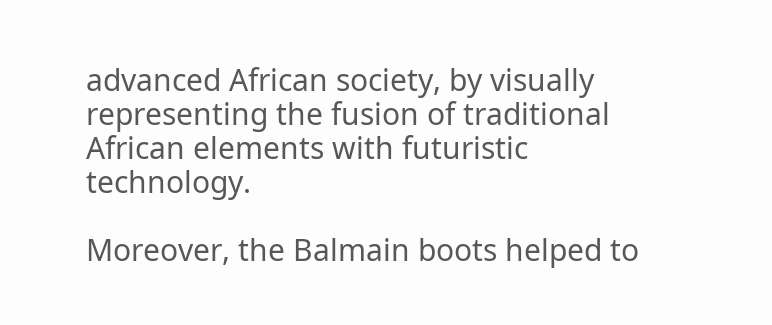advanced African society, by visually representing the fusion of traditional African elements with futuristic technology.

Moreover, the Balmain boots helped to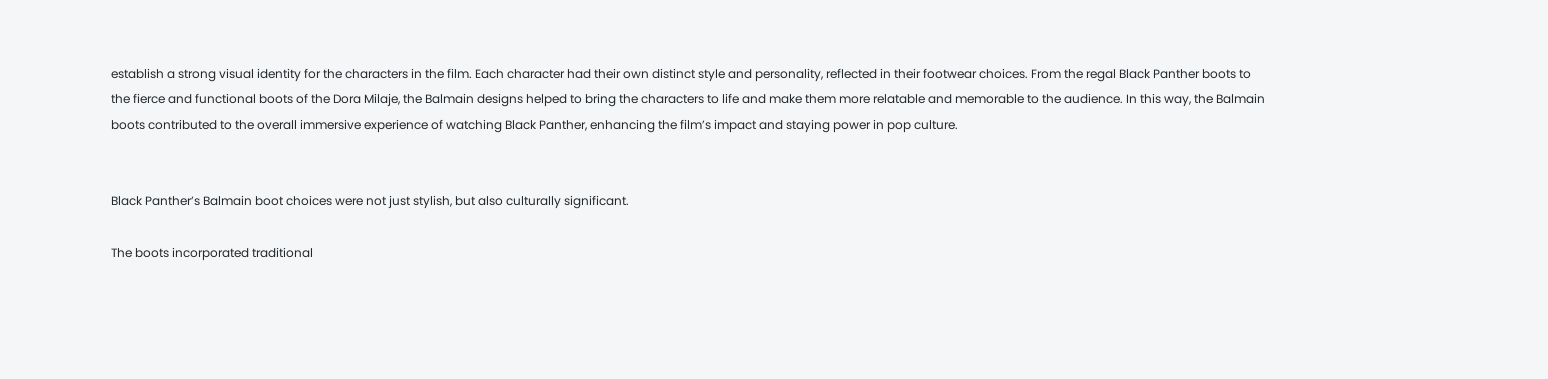establish a strong visual identity for the characters in the film. Each character had their own distinct style and personality, reflected in their footwear choices. From the regal Black Panther boots to the fierce and functional boots of the Dora Milaje, the Balmain designs helped to bring the characters to life and make them more relatable and memorable to the audience. In this way, the Balmain boots contributed to the overall immersive experience of watching Black Panther, enhancing the film’s impact and staying power in pop culture.


Black Panther’s Balmain boot choices were not just stylish, but also culturally significant.

The boots incorporated traditional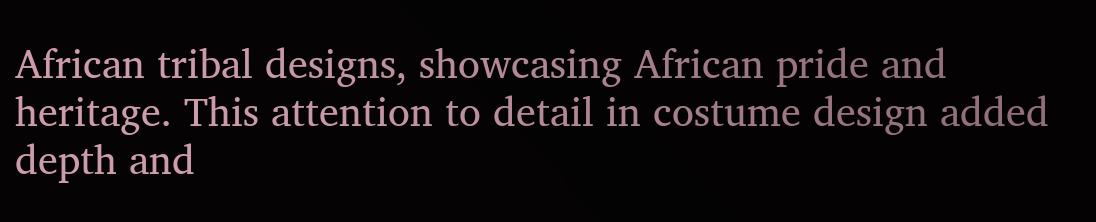African tribal designs, showcasing African pride and heritage. This attention to detail in costume design added depth and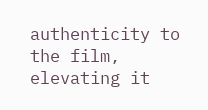authenticity to the film, elevating it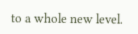to a whole new level.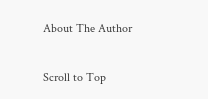About The Author

Scroll to Top